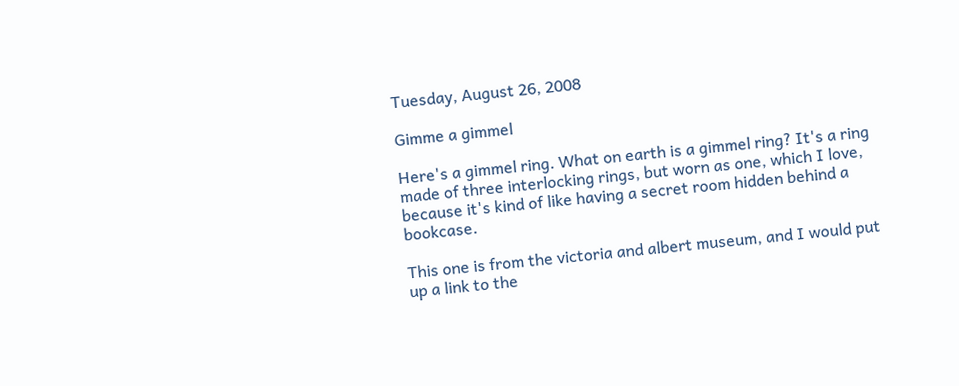Tuesday, August 26, 2008

Gimme a gimmel

Here's a gimmel ring. What on earth is a gimmel ring? It's a ring made of three interlocking rings, but worn as one, which I love, because it's kind of like having a secret room hidden behind a bookcase.

This one is from the victoria and albert museum, and I would put up a link to the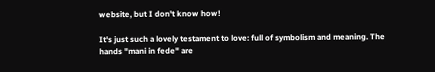website, but I don't know how!

It's just such a lovely testament to love: full of symbolism and meaning. The hands "mani in fede" are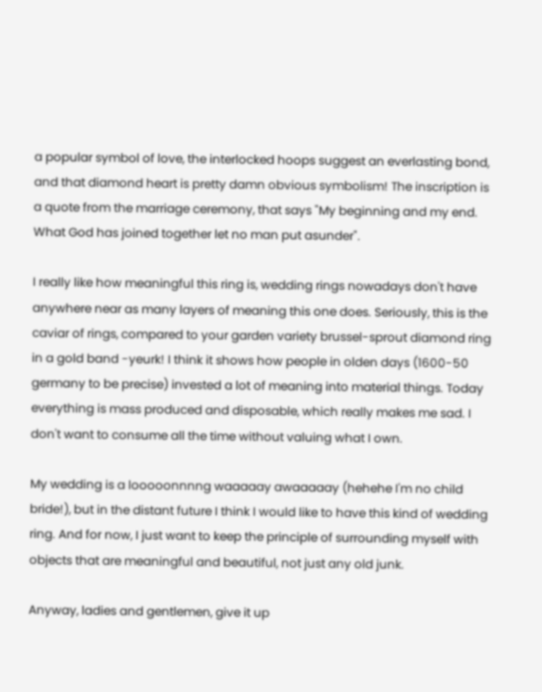a popular symbol of love, the interlocked hoops suggest an everlasting bond, and that diamond heart is pretty damn obvious symbolism! The inscription is a quote from the marriage ceremony, that says "My beginning and my end. What God has joined together let no man put asunder".

I really like how meaningful this ring is, wedding rings nowadays don't have anywhere near as many layers of meaning this one does. Seriously, this is the caviar of rings, compared to your garden variety brussel-sprout diamond ring in a gold band -yeurk! I think it shows how people in olden days (1600-50 germany to be precise) invested a lot of meaning into material things. Today everything is mass produced and disposable, which really makes me sad. I don't want to consume all the time without valuing what I own.

My wedding is a looooonnnng waaaaay awaaaaay (hehehe I'm no child bride!), but in the distant future I think I would like to have this kind of wedding ring. And for now, I just want to keep the principle of surrounding myself with objects that are meaningful and beautiful, not just any old junk.

Anyway, ladies and gentlemen, give it up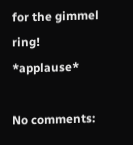for the gimmel ring! *applause*

No comments: